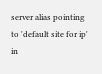server alias pointing to 'default site for ip' in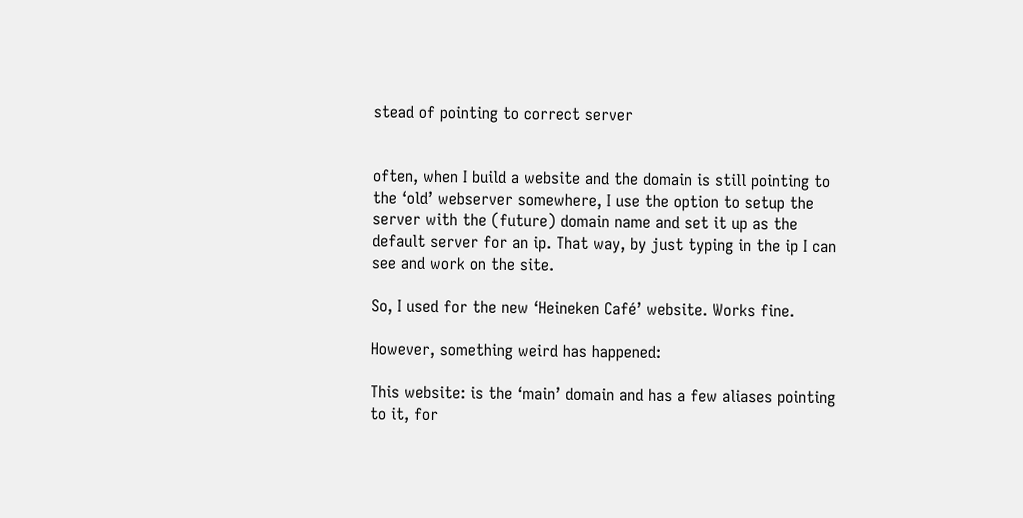stead of pointing to correct server


often, when I build a website and the domain is still pointing to the ‘old’ webserver somewhere, I use the option to setup the server with the (future) domain name and set it up as the default server for an ip. That way, by just typing in the ip I can see and work on the site.

So, I used for the new ‘Heineken Café’ website. Works fine.

However, something weird has happened:

This website: is the ‘main’ domain and has a few aliases pointing to it, for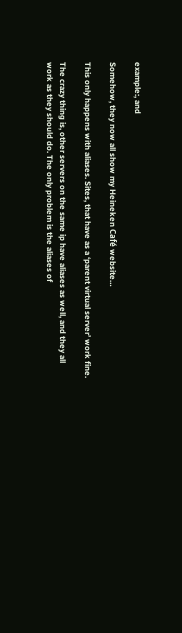example:, and

Somehow, they now all show my Heineken Café website…

This only happens with aliases. Sites, that have as a ‘parent virtual server’ work fine.

The crazy thing is, other servers on the same ip have aliases as well, and they all work as they should do. The only problem is the aliases of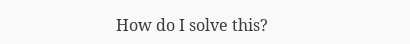How do I solve this?